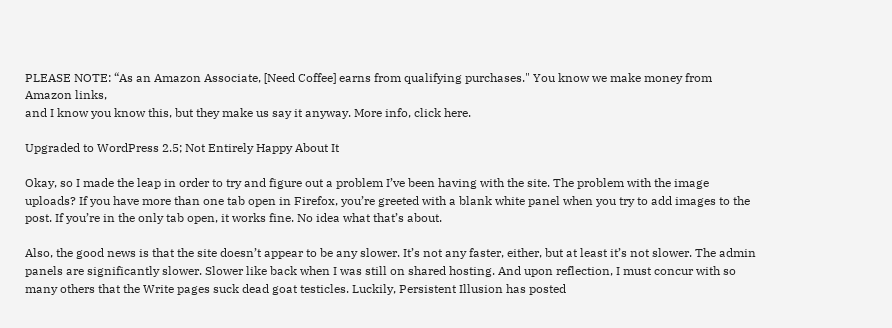PLEASE NOTE: “As an Amazon Associate, [Need Coffee] earns from qualifying purchases." You know we make money from Amazon links,
and I know you know this, but they make us say it anyway. More info, click here.

Upgraded to WordPress 2.5; Not Entirely Happy About It

Okay, so I made the leap in order to try and figure out a problem I’ve been having with the site. The problem with the image uploads? If you have more than one tab open in Firefox, you’re greeted with a blank white panel when you try to add images to the post. If you’re in the only tab open, it works fine. No idea what that’s about.

Also, the good news is that the site doesn’t appear to be any slower. It’s not any faster, either, but at least it’s not slower. The admin panels are significantly slower. Slower like back when I was still on shared hosting. And upon reflection, I must concur with so many others that the Write pages suck dead goat testicles. Luckily, Persistent Illusion has posted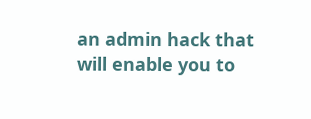an admin hack that will enable you to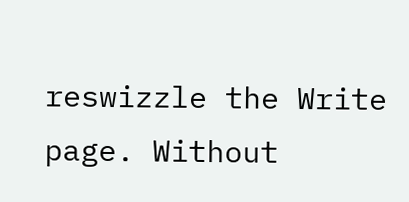reswizzle the Write page. Without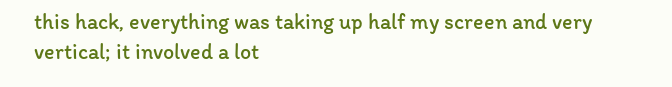this hack, everything was taking up half my screen and very vertical; it involved a lot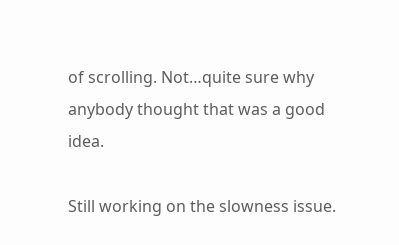of scrolling. Not…quite sure why anybody thought that was a good idea.

Still working on the slowness issue.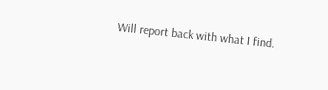Will report back with what I find.